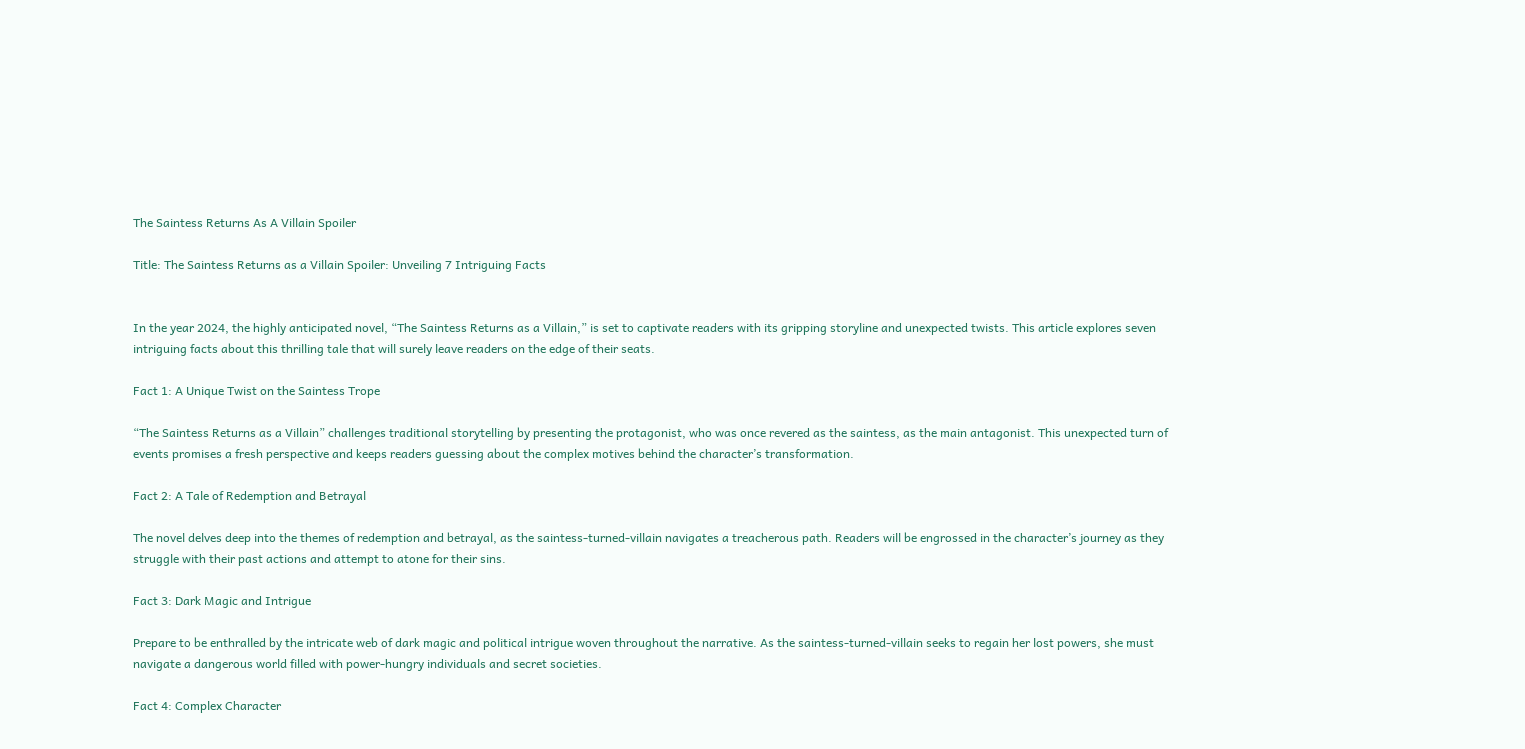The Saintess Returns As A Villain Spoiler

Title: The Saintess Returns as a Villain Spoiler: Unveiling 7 Intriguing Facts


In the year 2024, the highly anticipated novel, “The Saintess Returns as a Villain,” is set to captivate readers with its gripping storyline and unexpected twists. This article explores seven intriguing facts about this thrilling tale that will surely leave readers on the edge of their seats.

Fact 1: A Unique Twist on the Saintess Trope

“The Saintess Returns as a Villain” challenges traditional storytelling by presenting the protagonist, who was once revered as the saintess, as the main antagonist. This unexpected turn of events promises a fresh perspective and keeps readers guessing about the complex motives behind the character’s transformation.

Fact 2: A Tale of Redemption and Betrayal

The novel delves deep into the themes of redemption and betrayal, as the saintess-turned-villain navigates a treacherous path. Readers will be engrossed in the character’s journey as they struggle with their past actions and attempt to atone for their sins.

Fact 3: Dark Magic and Intrigue

Prepare to be enthralled by the intricate web of dark magic and political intrigue woven throughout the narrative. As the saintess-turned-villain seeks to regain her lost powers, she must navigate a dangerous world filled with power-hungry individuals and secret societies.

Fact 4: Complex Character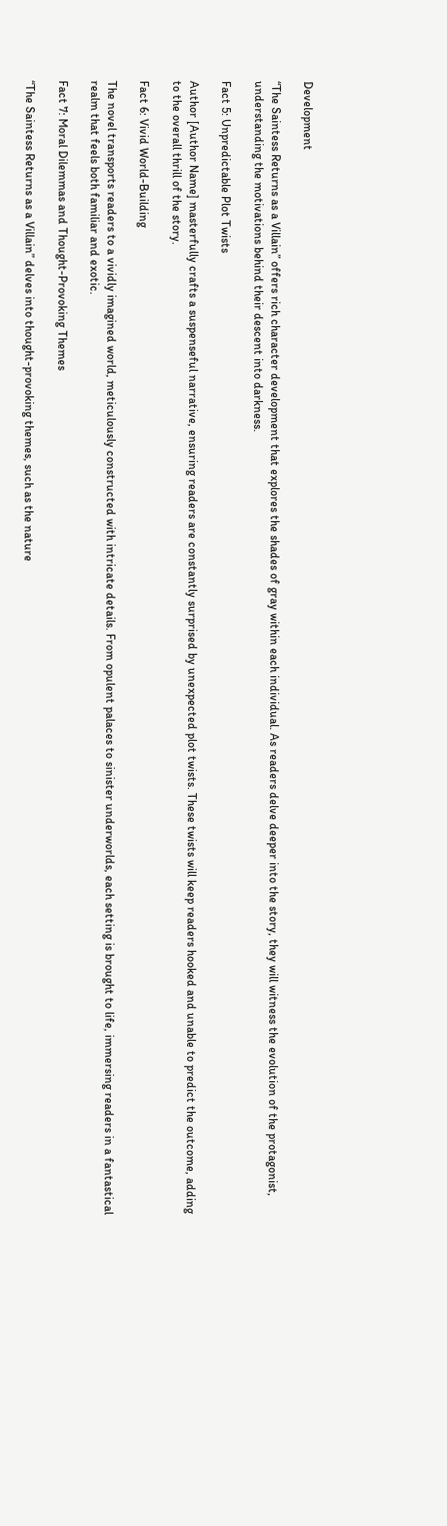Development

“The Saintess Returns as a Villain” offers rich character development that explores the shades of gray within each individual. As readers delve deeper into the story, they will witness the evolution of the protagonist, understanding the motivations behind their descent into darkness.

Fact 5: Unpredictable Plot Twists

Author [Author Name] masterfully crafts a suspenseful narrative, ensuring readers are constantly surprised by unexpected plot twists. These twists will keep readers hooked and unable to predict the outcome, adding to the overall thrill of the story.

Fact 6: Vivid World-Building

The novel transports readers to a vividly imagined world, meticulously constructed with intricate details. From opulent palaces to sinister underworlds, each setting is brought to life, immersing readers in a fantastical realm that feels both familiar and exotic.

Fact 7: Moral Dilemmas and Thought-Provoking Themes

“The Saintess Returns as a Villain” delves into thought-provoking themes, such as the nature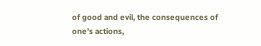of good and evil, the consequences of one’s actions,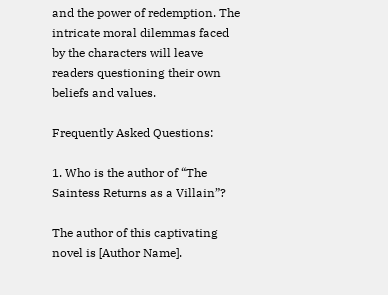and the power of redemption. The intricate moral dilemmas faced by the characters will leave readers questioning their own beliefs and values.

Frequently Asked Questions:

1. Who is the author of “The Saintess Returns as a Villain”?

The author of this captivating novel is [Author Name].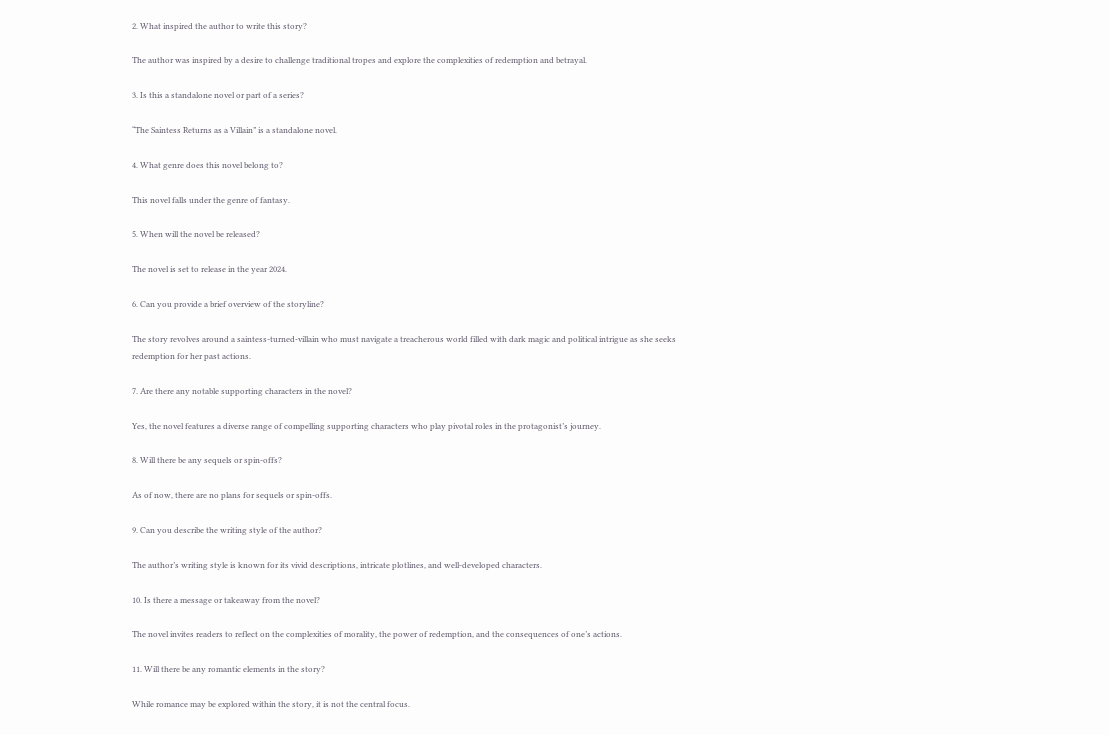2. What inspired the author to write this story?

The author was inspired by a desire to challenge traditional tropes and explore the complexities of redemption and betrayal.

3. Is this a standalone novel or part of a series?

“The Saintess Returns as a Villain” is a standalone novel.

4. What genre does this novel belong to?

This novel falls under the genre of fantasy.

5. When will the novel be released?

The novel is set to release in the year 2024.

6. Can you provide a brief overview of the storyline?

The story revolves around a saintess-turned-villain who must navigate a treacherous world filled with dark magic and political intrigue as she seeks redemption for her past actions.

7. Are there any notable supporting characters in the novel?

Yes, the novel features a diverse range of compelling supporting characters who play pivotal roles in the protagonist’s journey.

8. Will there be any sequels or spin-offs?

As of now, there are no plans for sequels or spin-offs.

9. Can you describe the writing style of the author?

The author’s writing style is known for its vivid descriptions, intricate plotlines, and well-developed characters.

10. Is there a message or takeaway from the novel?

The novel invites readers to reflect on the complexities of morality, the power of redemption, and the consequences of one’s actions.

11. Will there be any romantic elements in the story?

While romance may be explored within the story, it is not the central focus.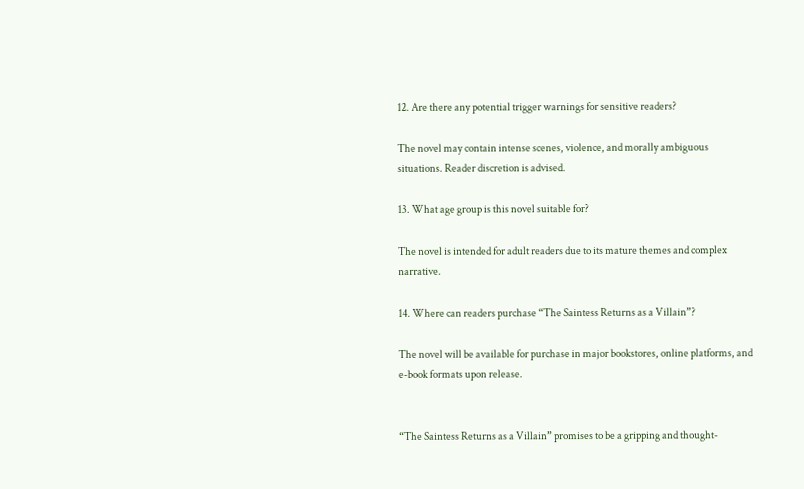12. Are there any potential trigger warnings for sensitive readers?

The novel may contain intense scenes, violence, and morally ambiguous situations. Reader discretion is advised.

13. What age group is this novel suitable for?

The novel is intended for adult readers due to its mature themes and complex narrative.

14. Where can readers purchase “The Saintess Returns as a Villain”?

The novel will be available for purchase in major bookstores, online platforms, and e-book formats upon release.


“The Saintess Returns as a Villain” promises to be a gripping and thought-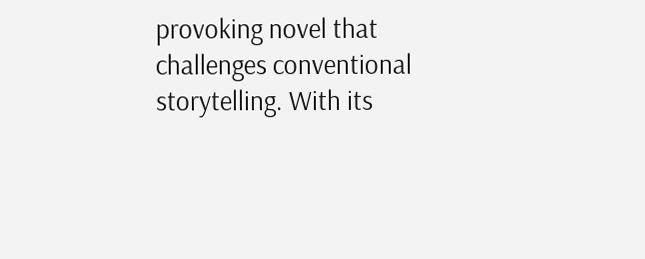provoking novel that challenges conventional storytelling. With its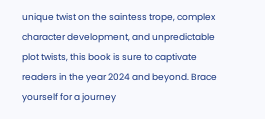unique twist on the saintess trope, complex character development, and unpredictable plot twists, this book is sure to captivate readers in the year 2024 and beyond. Brace yourself for a journey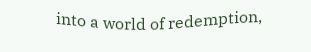into a world of redemption,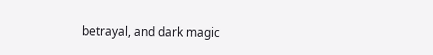betrayal, and dark magic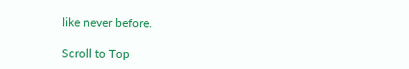like never before.

Scroll to Top